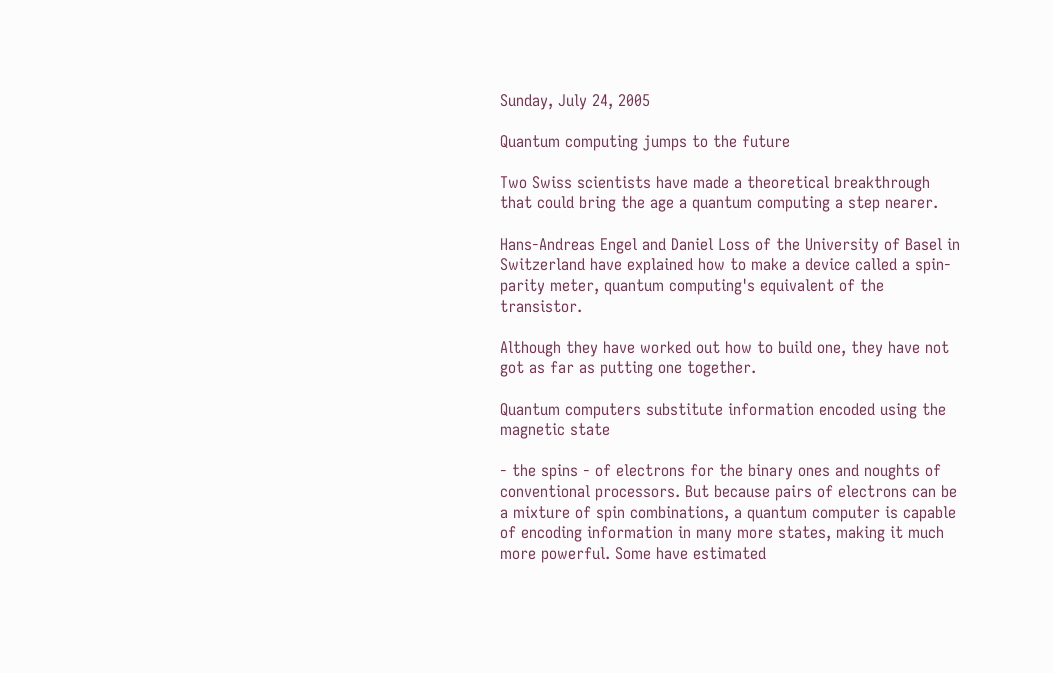Sunday, July 24, 2005

Quantum computing jumps to the future

Two Swiss scientists have made a theoretical breakthrough that could bring the age a quantum computing a step nearer.

Hans-Andreas Engel and Daniel Loss of the University of Basel in Switzerland have explained how to make a device called a spin-parity meter, quantum computing's equivalent of the transistor.

Although they have worked out how to build one, they have not got as far as putting one together.

Quantum computers substitute information encoded using the magnetic state

- the spins - of electrons for the binary ones and noughts of conventional processors. But because pairs of electrons can be a mixture of spin combinations, a quantum computer is capable of encoding information in many more states, making it much more powerful. Some have estimated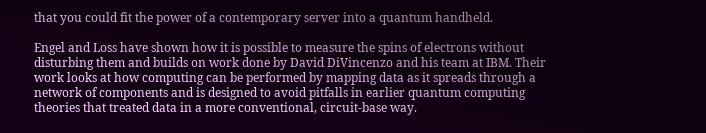that you could fit the power of a contemporary server into a quantum handheld.

Engel and Loss have shown how it is possible to measure the spins of electrons without disturbing them and builds on work done by David DiVincenzo and his team at IBM. Their work looks at how computing can be performed by mapping data as it spreads through a network of components and is designed to avoid pitfalls in earlier quantum computing theories that treated data in a more conventional, circuit-base way.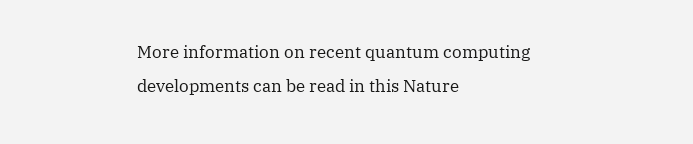More information on recent quantum computing developments can be read in this Nature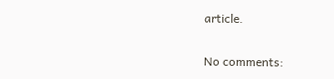article.

No comments: